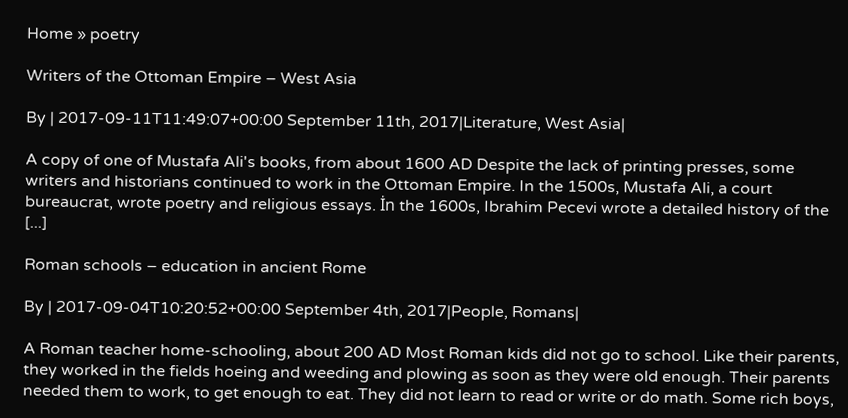Home » poetry

Writers of the Ottoman Empire – West Asia

By | 2017-09-11T11:49:07+00:00 September 11th, 2017|Literature, West Asia|

A copy of one of Mustafa Ali's books, from about 1600 AD Despite the lack of printing presses, some writers and historians continued to work in the Ottoman Empire. In the 1500s, Mustafa Ali, a court bureaucrat, wrote poetry and religious essays. İn the 1600s, Ibrahim Pecevi wrote a detailed history of the [...]

Roman schools – education in ancient Rome

By | 2017-09-04T10:20:52+00:00 September 4th, 2017|People, Romans|

A Roman teacher home-schooling, about 200 AD Most Roman kids did not go to school. Like their parents, they worked in the fields hoeing and weeding and plowing as soon as they were old enough. Their parents needed them to work, to get enough to eat. They did not learn to read or write or do math. Some rich boys,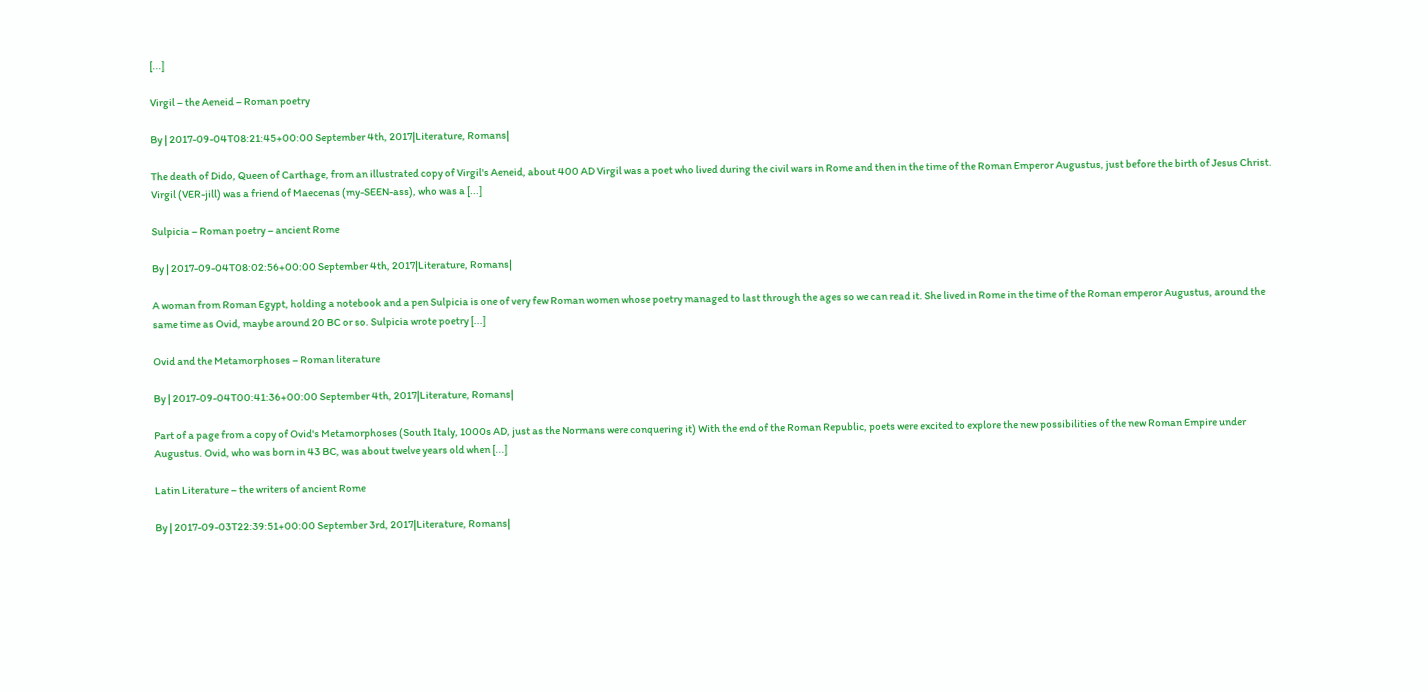[...]

Virgil – the Aeneid – Roman poetry

By | 2017-09-04T08:21:45+00:00 September 4th, 2017|Literature, Romans|

The death of Dido, Queen of Carthage, from an illustrated copy of Virgil's Aeneid, about 400 AD Virgil was a poet who lived during the civil wars in Rome and then in the time of the Roman Emperor Augustus, just before the birth of Jesus Christ. Virgil (VER-jill) was a friend of Maecenas (my-SEEN-ass), who was a [...]

Sulpicia – Roman poetry – ancient Rome

By | 2017-09-04T08:02:56+00:00 September 4th, 2017|Literature, Romans|

A woman from Roman Egypt, holding a notebook and a pen Sulpicia is one of very few Roman women whose poetry managed to last through the ages so we can read it. She lived in Rome in the time of the Roman emperor Augustus, around the same time as Ovid, maybe around 20 BC or so. Sulpicia wrote poetry [...]

Ovid and the Metamorphoses – Roman literature

By | 2017-09-04T00:41:36+00:00 September 4th, 2017|Literature, Romans|

Part of a page from a copy of Ovid's Metamorphoses (South Italy, 1000s AD, just as the Normans were conquering it) With the end of the Roman Republic, poets were excited to explore the new possibilities of the new Roman Empire under Augustus. Ovid, who was born in 43 BC, was about twelve years old when [...]

Latin Literature – the writers of ancient Rome

By | 2017-09-03T22:39:51+00:00 September 3rd, 2017|Literature, Romans|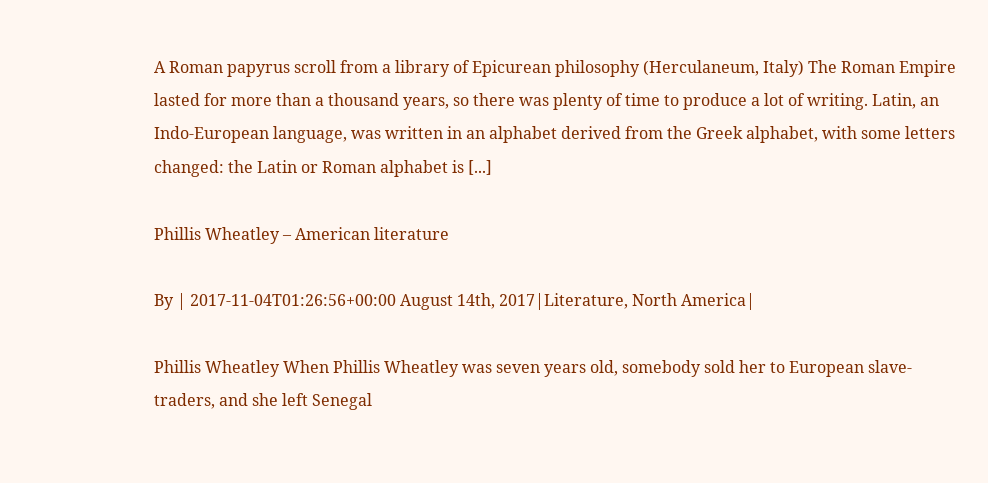A Roman papyrus scroll from a library of Epicurean philosophy (Herculaneum, Italy) The Roman Empire lasted for more than a thousand years, so there was plenty of time to produce a lot of writing. Latin, an Indo-European language, was written in an alphabet derived from the Greek alphabet, with some letters changed: the Latin or Roman alphabet is [...]

Phillis Wheatley – American literature

By | 2017-11-04T01:26:56+00:00 August 14th, 2017|Literature, North America|

Phillis Wheatley When Phillis Wheatley was seven years old, somebody sold her to European slave-traders, and she left Senegal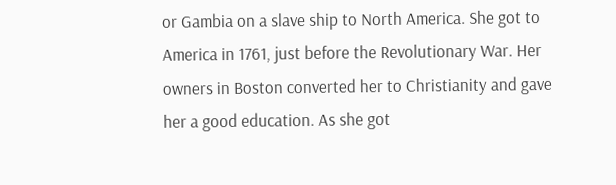or Gambia on a slave ship to North America. She got to America in 1761, just before the Revolutionary War. Her owners in Boston converted her to Christianity and gave her a good education. As she got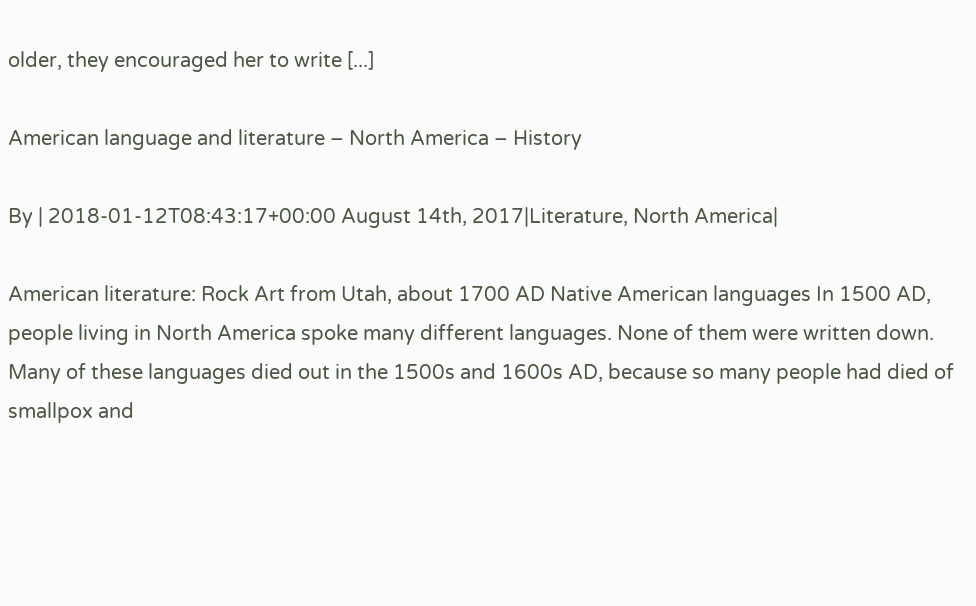older, they encouraged her to write [...]

American language and literature – North America – History

By | 2018-01-12T08:43:17+00:00 August 14th, 2017|Literature, North America|

American literature: Rock Art from Utah, about 1700 AD Native American languages In 1500 AD, people living in North America spoke many different languages. None of them were written down. Many of these languages died out in the 1500s and 1600s AD, because so many people had died of smallpox and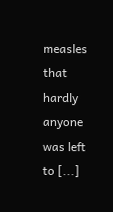measles that hardly anyone was left to [...]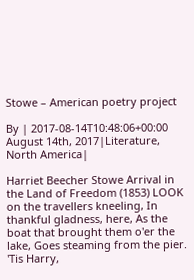Stowe – American poetry project

By | 2017-08-14T10:48:06+00:00 August 14th, 2017|Literature, North America|

Harriet Beecher Stowe Arrival in the Land of Freedom (1853) LOOK on the travellers kneeling, In thankful gladness, here, As the boat that brought them o'er the lake, Goes steaming from the pier. 'Tis Harry,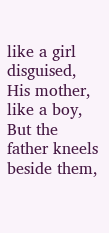like a girl disguised, His mother, like a boy, But the father kneels beside them,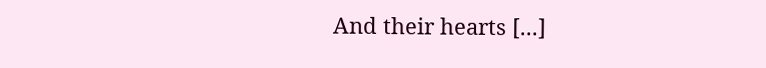And their hearts [...]